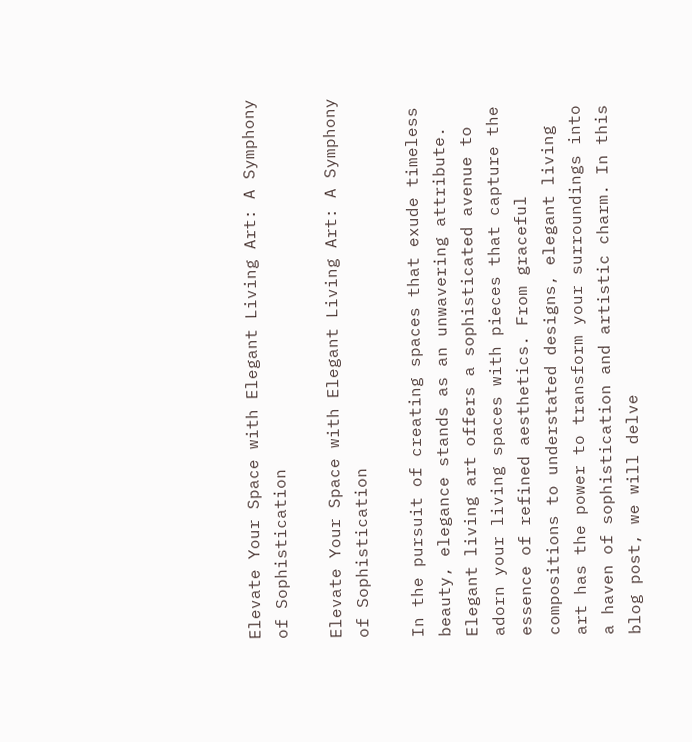Elevate Your Space with Elegant Living Art: A Symphony of Sophistication

Elevate Your Space with Elegant Living Art: A Symphony of Sophistication

In the pursuit of creating spaces that exude timeless beauty, elegance stands as an unwavering attribute. Elegant living art offers a sophisticated avenue to adorn your living spaces with pieces that capture the essence of refined aesthetics. From graceful compositions to understated designs, elegant living art has the power to transform your surroundings into a haven of sophistication and artistic charm. In this blog post, we will delve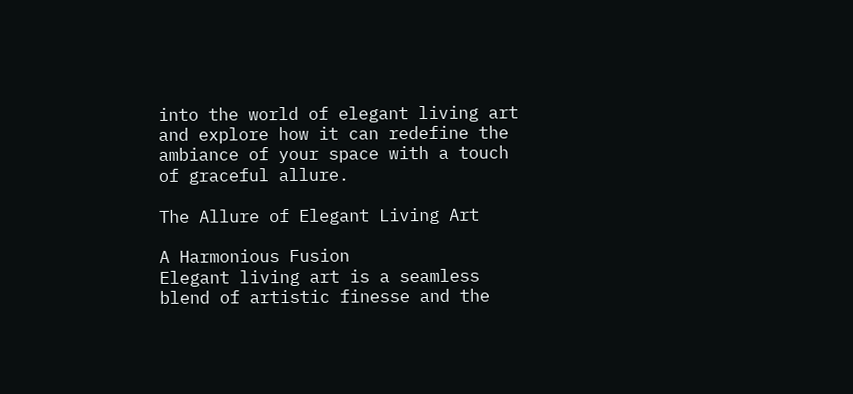into the world of elegant living art and explore how it can redefine the ambiance of your space with a touch of graceful allure.

The Allure of Elegant Living Art

A Harmonious Fusion
Elegant living art is a seamless blend of artistic finesse and the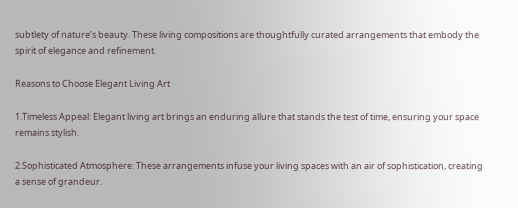subtlety of nature’s beauty. These living compositions are thoughtfully curated arrangements that embody the spirit of elegance and refinement.

Reasons to Choose Elegant Living Art

1.Timeless Appeal: Elegant living art brings an enduring allure that stands the test of time, ensuring your space remains stylish.

2.Sophisticated Atmosphere: These arrangements infuse your living spaces with an air of sophistication, creating a sense of grandeur.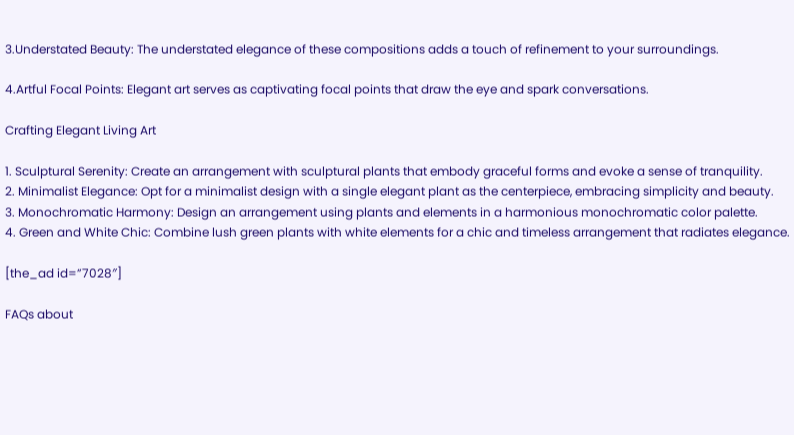3.Understated Beauty: The understated elegance of these compositions adds a touch of refinement to your surroundings.

4.Artful Focal Points: Elegant art serves as captivating focal points that draw the eye and spark conversations.

Crafting Elegant Living Art

1. Sculptural Serenity: Create an arrangement with sculptural plants that embody graceful forms and evoke a sense of tranquility.
2. Minimalist Elegance: Opt for a minimalist design with a single elegant plant as the centerpiece, embracing simplicity and beauty.
3. Monochromatic Harmony: Design an arrangement using plants and elements in a harmonious monochromatic color palette.
4. Green and White Chic: Combine lush green plants with white elements for a chic and timeless arrangement that radiates elegance.

[the_ad id=”7028″]

FAQs about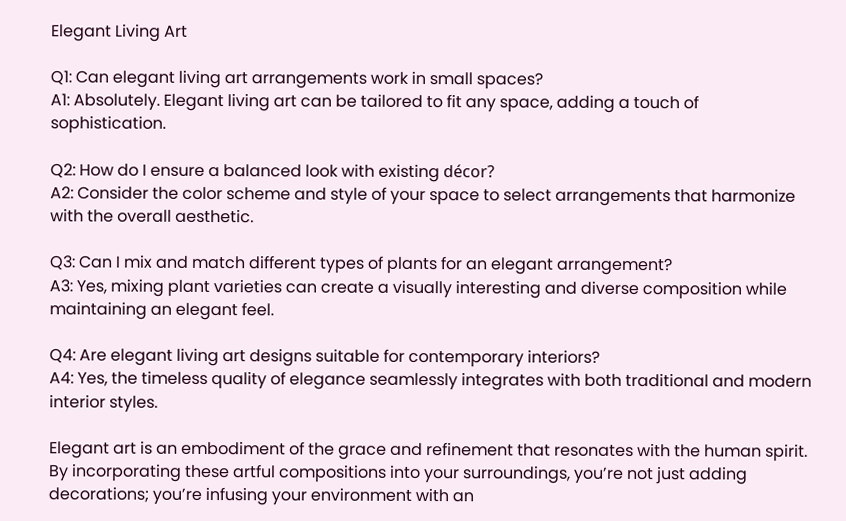Elegant Living Art

Q1: Can elegant living art arrangements work in small spaces?
A1: Absolutely. Elegant living art can be tailored to fit any space, adding a touch of sophistication.

Q2: How do I ensure a balanced look with existing décor?
A2: Consider the color scheme and style of your space to select arrangements that harmonize with the overall aesthetic.

Q3: Can I mix and match different types of plants for an elegant arrangement?
A3: Yes, mixing plant varieties can create a visually interesting and diverse composition while maintaining an elegant feel.

Q4: Are elegant living art designs suitable for contemporary interiors?
A4: Yes, the timeless quality of elegance seamlessly integrates with both traditional and modern interior styles.

Elegant art is an embodiment of the grace and refinement that resonates with the human spirit. By incorporating these artful compositions into your surroundings, you’re not just adding decorations; you’re infusing your environment with an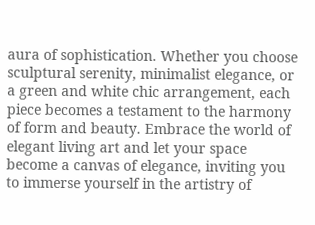aura of sophistication. Whether you choose sculptural serenity, minimalist elegance, or a green and white chic arrangement, each piece becomes a testament to the harmony of form and beauty. Embrace the world of elegant living art and let your space become a canvas of elegance, inviting you to immerse yourself in the artistry of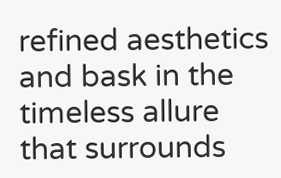refined aesthetics and bask in the timeless allure that surrounds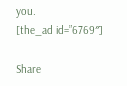you.
[the_ad id=”6769″]

Share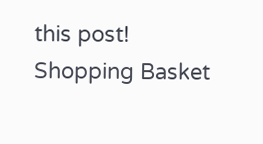this post!
Shopping Basket